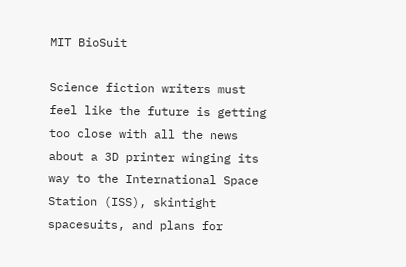MIT BioSuit

Science fiction writers must feel like the future is getting too close with all the news about a 3D printer winging its way to the International Space Station (ISS), skintight spacesuits, and plans for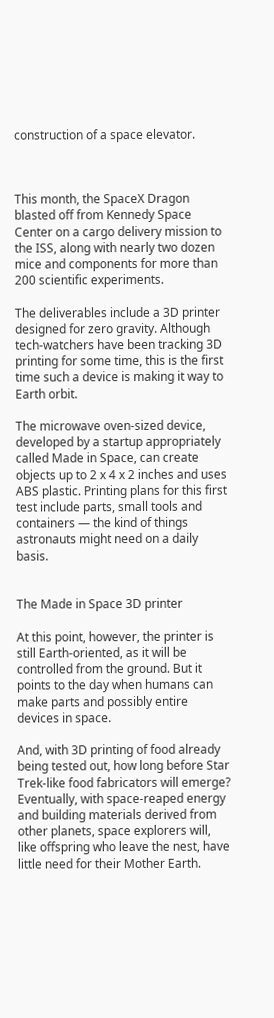construction of a space elevator.



This month, the SpaceX Dragon blasted off from Kennedy Space Center on a cargo delivery mission to the ISS, along with nearly two dozen mice and components for more than 200 scientific experiments.

The deliverables include a 3D printer designed for zero gravity. Although tech-watchers have been tracking 3D printing for some time, this is the first time such a device is making it way to Earth orbit.

The microwave oven-sized device, developed by a startup appropriately called Made in Space, can create objects up to 2 x 4 x 2 inches and uses ABS plastic. Printing plans for this first test include parts, small tools and containers — the kind of things astronauts might need on a daily basis.


The Made in Space 3D printer

At this point, however, the printer is still Earth-oriented, as it will be controlled from the ground. But it points to the day when humans can make parts and possibly entire devices in space.

And, with 3D printing of food already being tested out, how long before Star Trek-like food fabricators will emerge? Eventually, with space-reaped energy and building materials derived from other planets, space explorers will, like offspring who leave the nest, have little need for their Mother Earth.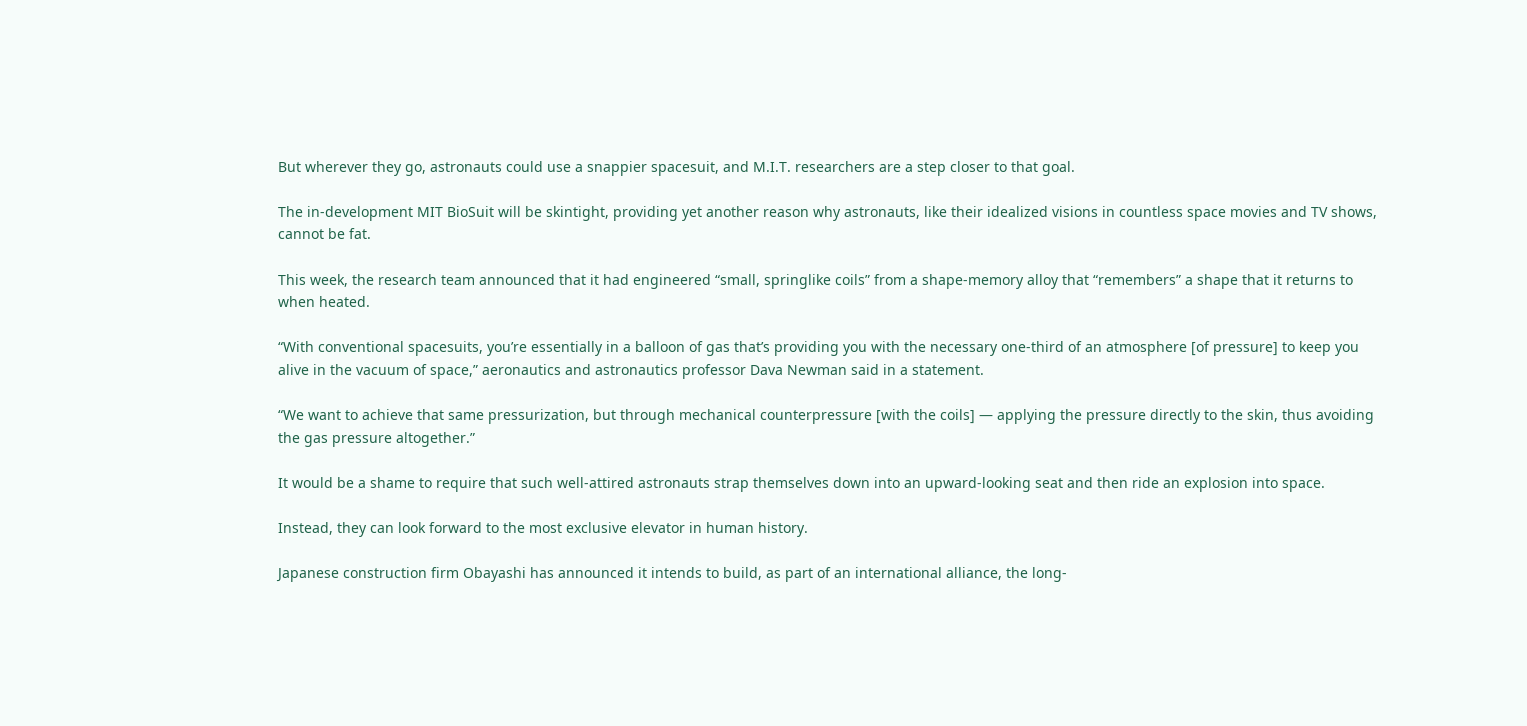But wherever they go, astronauts could use a snappier spacesuit, and M.I.T. researchers are a step closer to that goal.

The in-development MIT BioSuit will be skintight, providing yet another reason why astronauts, like their idealized visions in countless space movies and TV shows, cannot be fat.

This week, the research team announced that it had engineered “small, springlike coils” from a shape-memory alloy that “remembers” a shape that it returns to when heated.

“With conventional spacesuits, you’re essentially in a balloon of gas that’s providing you with the necessary one-third of an atmosphere [of pressure] to keep you alive in the vacuum of space,” aeronautics and astronautics professor Dava Newman said in a statement.

“We want to achieve that same pressurization, but through mechanical counterpressure [with the coils] — applying the pressure directly to the skin, thus avoiding the gas pressure altogether.”

It would be a shame to require that such well-attired astronauts strap themselves down into an upward-looking seat and then ride an explosion into space.

Instead, they can look forward to the most exclusive elevator in human history.

Japanese construction firm Obayashi has announced it intends to build, as part of an international alliance, the long-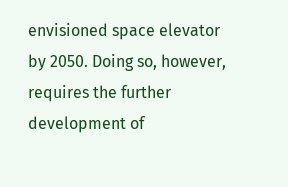envisioned space elevator by 2050. Doing so, however, requires the further development of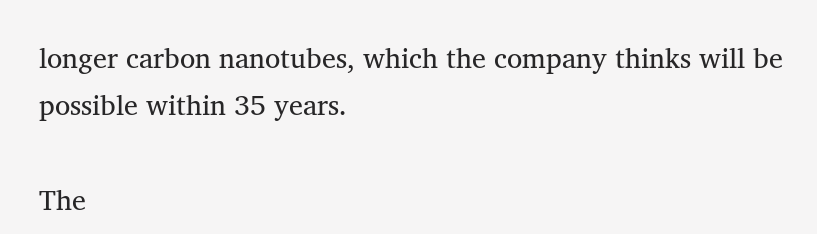longer carbon nanotubes, which the company thinks will be possible within 35 years.

The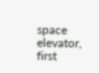space elevator, first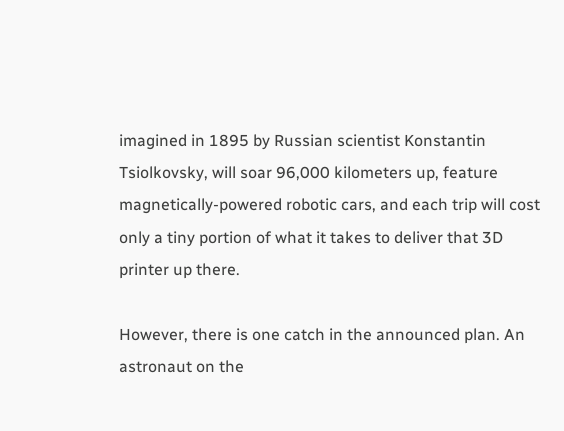imagined in 1895 by Russian scientist Konstantin Tsiolkovsky, will soar 96,000 kilometers up, feature magnetically-powered robotic cars, and each trip will cost only a tiny portion of what it takes to deliver that 3D printer up there.

However, there is one catch in the announced plan. An astronaut on the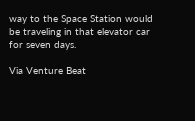way to the Space Station would be traveling in that elevator car for seven days.

Via Venture Beat